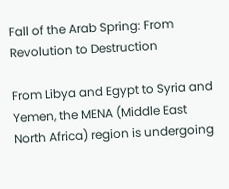Fall of the Arab Spring: From Revolution to Destruction

From Libya and Egypt to Syria and Yemen, the MENA (Middle East North Africa) region is undergoing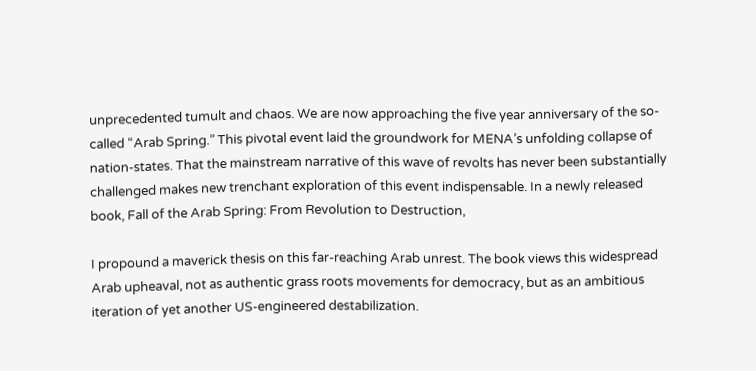unprecedented tumult and chaos. We are now approaching the five year anniversary of the so-called “Arab Spring.” This pivotal event laid the groundwork for MENA’s unfolding collapse of nation-states. That the mainstream narrative of this wave of revolts has never been substantially challenged makes new trenchant exploration of this event indispensable. In a newly released book, Fall of the Arab Spring: From Revolution to Destruction,

I propound a maverick thesis on this far-reaching Arab unrest. The book views this widespread Arab upheaval, not as authentic grass roots movements for democracy, but as an ambitious iteration of yet another US-engineered destabilization.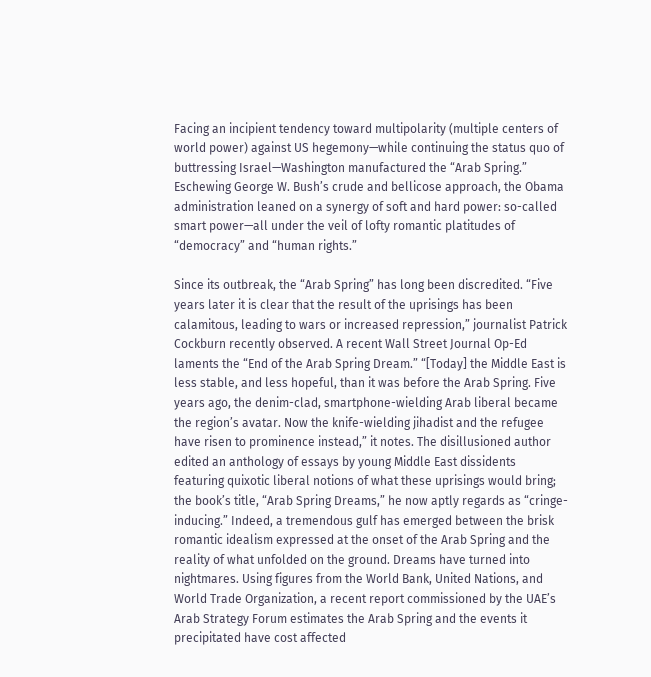Facing an incipient tendency toward multipolarity (multiple centers of world power) against US hegemony—while continuing the status quo of buttressing Israel—Washington manufactured the “Arab Spring.” Eschewing George W. Bush’s crude and bellicose approach, the Obama administration leaned on a synergy of soft and hard power: so-called smart power—all under the veil of lofty romantic platitudes of “democracy” and “human rights.”

Since its outbreak, the “Arab Spring” has long been discredited. “Five years later it is clear that the result of the uprisings has been calamitous, leading to wars or increased repression,” journalist Patrick Cockburn recently observed. A recent Wall Street Journal Op-Ed laments the “End of the Arab Spring Dream.” “[Today] the Middle East is less stable, and less hopeful, than it was before the Arab Spring. Five years ago, the denim-clad, smartphone-wielding Arab liberal became the region’s avatar. Now the knife-wielding jihadist and the refugee have risen to prominence instead,” it notes. The disillusioned author edited an anthology of essays by young Middle East dissidents featuring quixotic liberal notions of what these uprisings would bring; the book’s title, “Arab Spring Dreams,” he now aptly regards as “cringe-inducing.” Indeed, a tremendous gulf has emerged between the brisk romantic idealism expressed at the onset of the Arab Spring and the reality of what unfolded on the ground. Dreams have turned into nightmares. Using figures from the World Bank, United Nations, and World Trade Organization, a recent report commissioned by the UAE’s Arab Strategy Forum estimates the Arab Spring and the events it precipitated have cost affected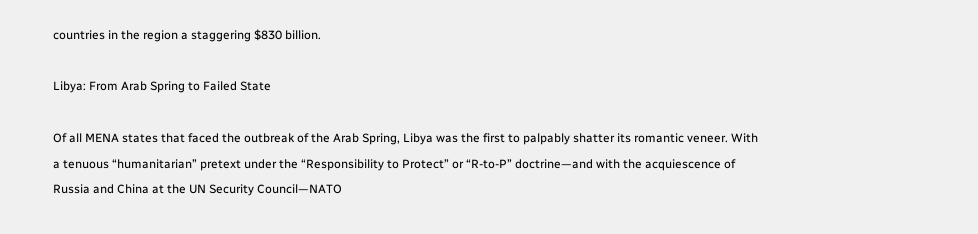countries in the region a staggering $830 billion.

Libya: From Arab Spring to Failed State

Of all MENA states that faced the outbreak of the Arab Spring, Libya was the first to palpably shatter its romantic veneer. With a tenuous “humanitarian” pretext under the “Responsibility to Protect” or “R-to-P” doctrine—and with the acquiescence of Russia and China at the UN Security Council—NATO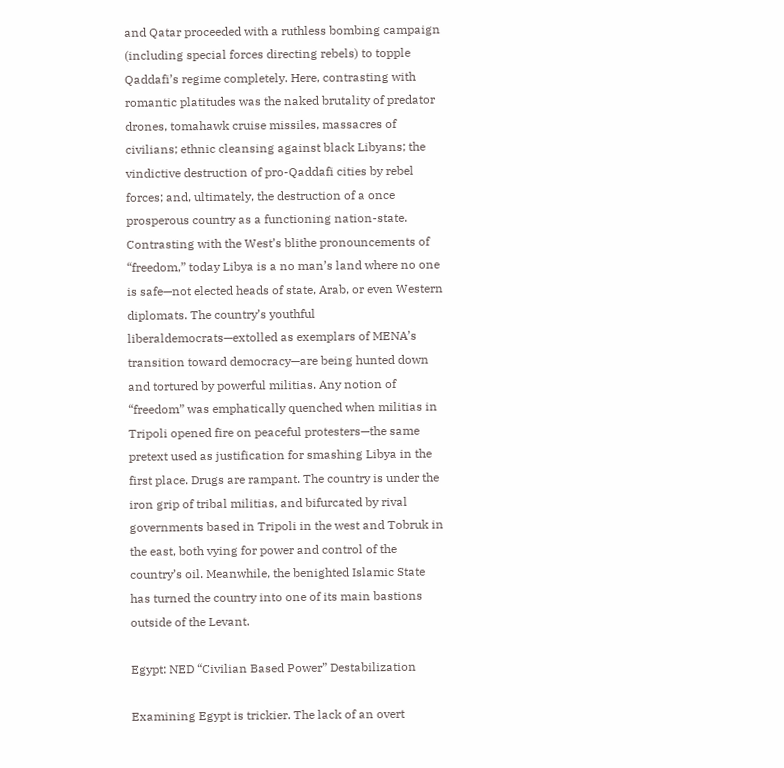and Qatar proceeded with a ruthless bombing campaign (including special forces directing rebels) to topple Qaddafi’s regime completely. Here, contrasting with romantic platitudes was the naked brutality of predator drones, tomahawk cruise missiles, massacres of civilians; ethnic cleansing against black Libyans; the vindictive destruction of pro-Qaddafi cities by rebel forces; and, ultimately, the destruction of a once prosperous country as a functioning nation-state. Contrasting with the West’s blithe pronouncements of “freedom,” today Libya is a no man’s land where no one is safe—not elected heads of state, Arab, or even Western diplomats. The country’s youthful liberaldemocrats—extolled as exemplars of MENA’s transition toward democracy—are being hunted down and tortured by powerful militias. Any notion of “freedom” was emphatically quenched when militias in Tripoli opened fire on peaceful protesters—the same pretext used as justification for smashing Libya in the first place. Drugs are rampant. The country is under the iron grip of tribal militias, and bifurcated by rival governments based in Tripoli in the west and Tobruk in the east, both vying for power and control of the country’s oil. Meanwhile, the benighted Islamic State has turned the country into one of its main bastions outside of the Levant.

Egypt: NED “Civilian Based Power” Destabilization

Examining Egypt is trickier. The lack of an overt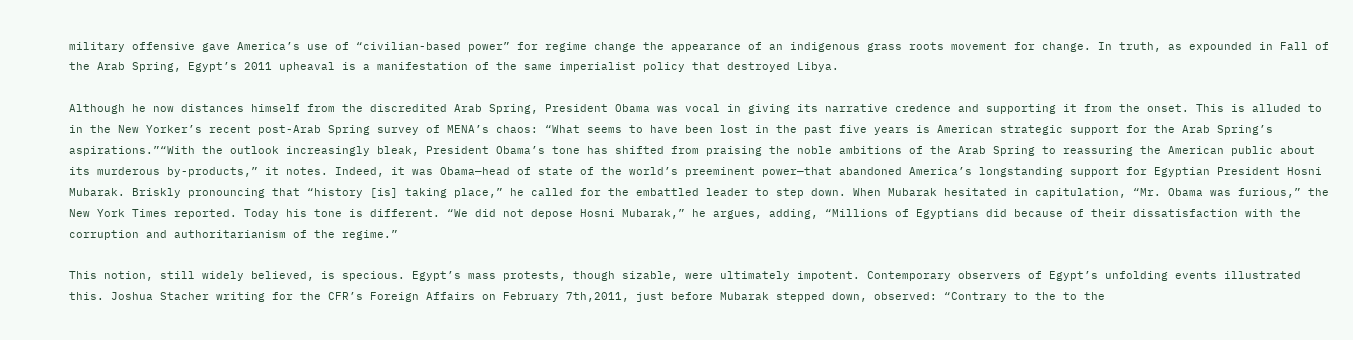military offensive gave America’s use of “civilian-based power” for regime change the appearance of an indigenous grass roots movement for change. In truth, as expounded in Fall of the Arab Spring, Egypt’s 2011 upheaval is a manifestation of the same imperialist policy that destroyed Libya.

Although he now distances himself from the discredited Arab Spring, President Obama was vocal in giving its narrative credence and supporting it from the onset. This is alluded to in the New Yorker’s recent post-Arab Spring survey of MENA’s chaos: “What seems to have been lost in the past five years is American strategic support for the Arab Spring’s aspirations.”“With the outlook increasingly bleak, President Obama’s tone has shifted from praising the noble ambitions of the Arab Spring to reassuring the American public about its murderous by-products,” it notes. Indeed, it was Obama—head of state of the world’s preeminent power—that abandoned America’s longstanding support for Egyptian President Hosni Mubarak. Briskly pronouncing that “history [is] taking place,” he called for the embattled leader to step down. When Mubarak hesitated in capitulation, “Mr. Obama was furious,” the New York Times reported. Today his tone is different. “We did not depose Hosni Mubarak,” he argues, adding, “Millions of Egyptians did because of their dissatisfaction with the corruption and authoritarianism of the regime.”

This notion, still widely believed, is specious. Egypt’s mass protests, though sizable, were ultimately impotent. Contemporary observers of Egypt’s unfolding events illustrated this. Joshua Stacher writing for the CFR’s Foreign Affairs on February 7th,2011, just before Mubarak stepped down, observed: “Contrary to the to the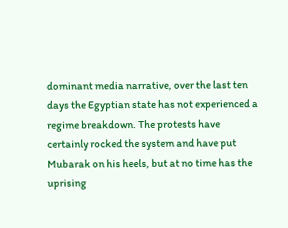dominant media narrative, over the last ten days the Egyptian state has not experienced a regime breakdown. The protests have certainly rocked the system and have put Mubarak on his heels, but at no time has the uprising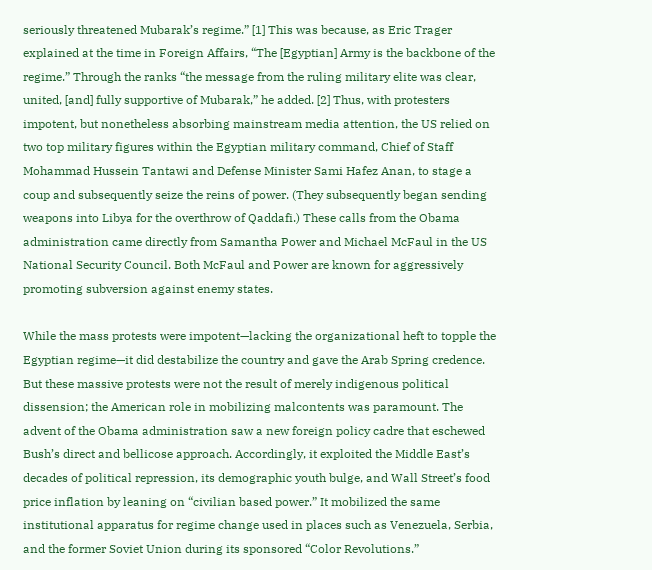seriously threatened Mubarak’s regime.” [1] This was because, as Eric Trager explained at the time in Foreign Affairs, “The [Egyptian] Army is the backbone of the regime.” Through the ranks “the message from the ruling military elite was clear, united, [and] fully supportive of Mubarak,” he added. [2] Thus, with protesters impotent, but nonetheless absorbing mainstream media attention, the US relied on two top military figures within the Egyptian military command, Chief of Staff Mohammad Hussein Tantawi and Defense Minister Sami Hafez Anan, to stage a coup and subsequently seize the reins of power. (They subsequently began sending weapons into Libya for the overthrow of Qaddafi.) These calls from the Obama administration came directly from Samantha Power and Michael McFaul in the US National Security Council. Both McFaul and Power are known for aggressively promoting subversion against enemy states.

While the mass protests were impotent—lacking the organizational heft to topple the Egyptian regime—it did destabilize the country and gave the Arab Spring credence. But these massive protests were not the result of merely indigenous political dissension; the American role in mobilizing malcontents was paramount. The advent of the Obama administration saw a new foreign policy cadre that eschewed Bush’s direct and bellicose approach. Accordingly, it exploited the Middle East’s decades of political repression, its demographic youth bulge, and Wall Street’s food price inflation by leaning on “civilian based power.” It mobilized the same institutional apparatus for regime change used in places such as Venezuela, Serbia, and the former Soviet Union during its sponsored “Color Revolutions.”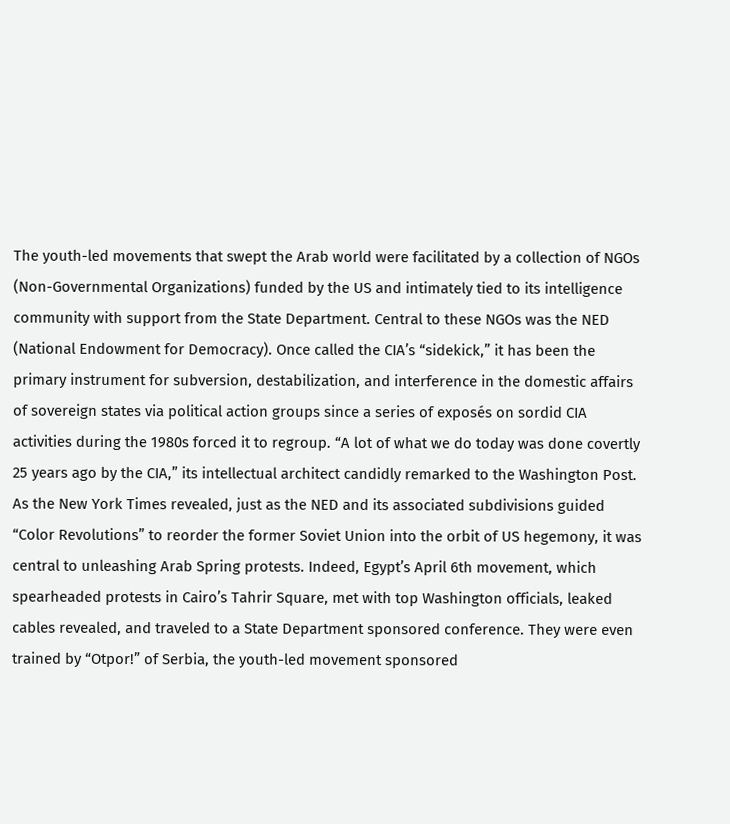The youth-led movements that swept the Arab world were facilitated by a collection of NGOs (Non-Governmental Organizations) funded by the US and intimately tied to its intelligence community with support from the State Department. Central to these NGOs was the NED (National Endowment for Democracy). Once called the CIA’s “sidekick,” it has been the primary instrument for subversion, destabilization, and interference in the domestic affairs of sovereign states via political action groups since a series of exposés on sordid CIA activities during the 1980s forced it to regroup. “A lot of what we do today was done covertly 25 years ago by the CIA,” its intellectual architect candidly remarked to the Washington Post. As the New York Times revealed, just as the NED and its associated subdivisions guided “Color Revolutions” to reorder the former Soviet Union into the orbit of US hegemony, it was central to unleashing Arab Spring protests. Indeed, Egypt’s April 6th movement, which spearheaded protests in Cairo’s Tahrir Square, met with top Washington officials, leaked cables revealed, and traveled to a State Department sponsored conference. They were even trained by “Otpor!” of Serbia, the youth-led movement sponsored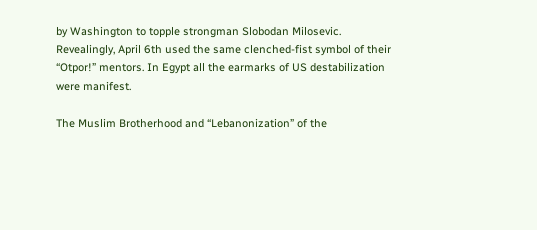by Washington to topple strongman Slobodan Milosevic. Revealingly, April 6th used the same clenched-fist symbol of their “Otpor!” mentors. In Egypt all the earmarks of US destabilization were manifest.

The Muslim Brotherhood and “Lebanonization” of the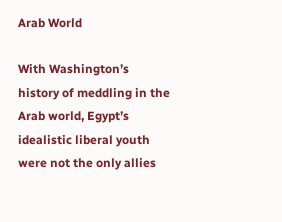Arab World

With Washington’s history of meddling in the Arab world, Egypt’s idealistic liberal youth were not the only allies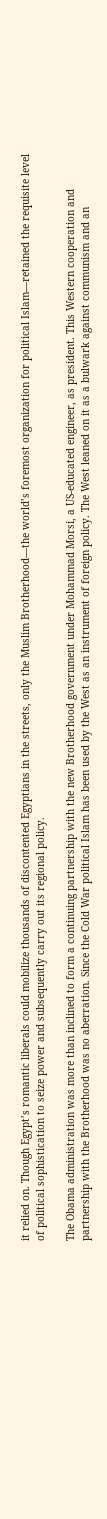it relied on. Though Egypt’s romantic liberals could mobilize thousands of discontented Egyptians in the streets, only the Muslim Brotherhood—the world’s foremost organization for political Islam—retained the requisite level of political sophistication to seize power and subsequently carry out its regional policy.

The Obama administration was more than inclined to form a continuing partnership with the new Brotherhood government under Mohammad Morsi, a US-educated engineer, as president. This Western cooperation and partnership with the Brotherhood was no aberration. Since the Cold War political Islam has been used by the West as an instrument of foreign policy. The West leaned on it as a bulwark against communism and an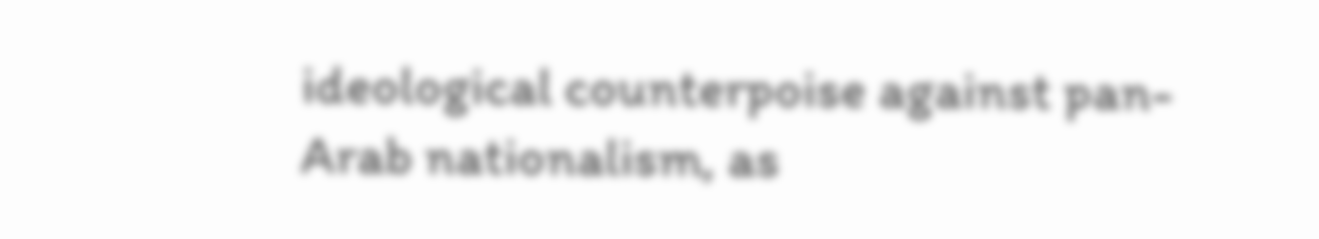ideological counterpoise against pan-Arab nationalism, as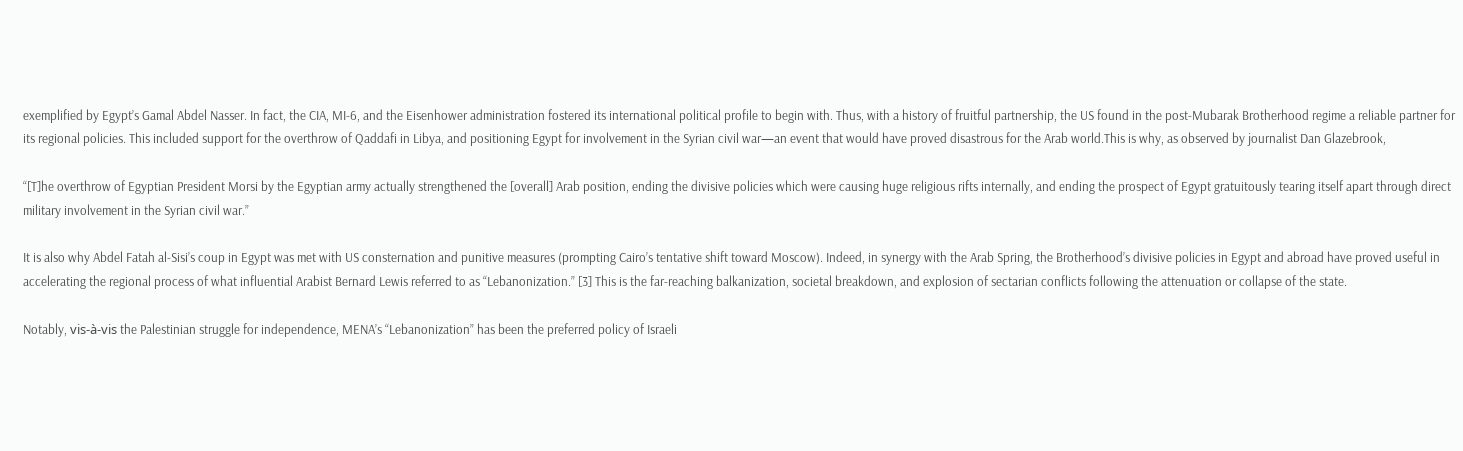exemplified by Egypt’s Gamal Abdel Nasser. In fact, the CIA, MI-6, and the Eisenhower administration fostered its international political profile to begin with. Thus, with a history of fruitful partnership, the US found in the post-Mubarak Brotherhood regime a reliable partner for its regional policies. This included support for the overthrow of Qaddafi in Libya, and positioning Egypt for involvement in the Syrian civil war—an event that would have proved disastrous for the Arab world.This is why, as observed by journalist Dan Glazebrook,

“[T]he overthrow of Egyptian President Morsi by the Egyptian army actually strengthened the [overall] Arab position, ending the divisive policies which were causing huge religious rifts internally, and ending the prospect of Egypt gratuitously tearing itself apart through direct military involvement in the Syrian civil war.”

It is also why Abdel Fatah al-Sisi’s coup in Egypt was met with US consternation and punitive measures (prompting Cairo’s tentative shift toward Moscow). Indeed, in synergy with the Arab Spring, the Brotherhood’s divisive policies in Egypt and abroad have proved useful in accelerating the regional process of what influential Arabist Bernard Lewis referred to as “Lebanonization.” [3] This is the far-reaching balkanization, societal breakdown, and explosion of sectarian conflicts following the attenuation or collapse of the state.

Notably, vis-à-vis the Palestinian struggle for independence, MENA’s “Lebanonization” has been the preferred policy of Israeli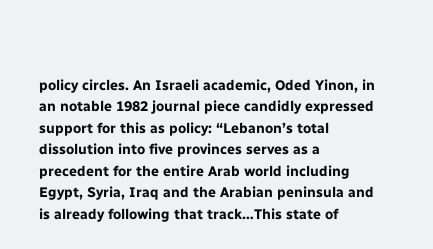policy circles. An Israeli academic, Oded Yinon, in an notable 1982 journal piece candidly expressed support for this as policy: “Lebanon’s total dissolution into five provinces serves as a precedent for the entire Arab world including Egypt, Syria, Iraq and the Arabian peninsula and is already following that track…This state of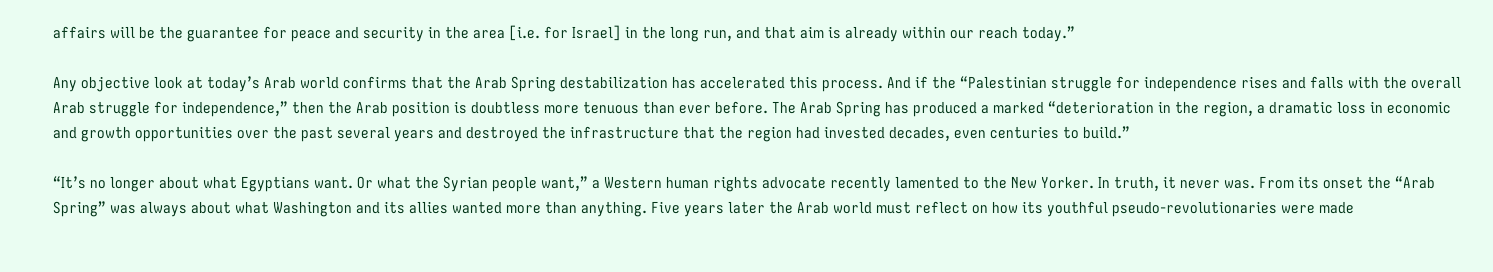affairs will be the guarantee for peace and security in the area [i.e. for Israel] in the long run, and that aim is already within our reach today.”

Any objective look at today’s Arab world confirms that the Arab Spring destabilization has accelerated this process. And if the “Palestinian struggle for independence rises and falls with the overall Arab struggle for independence,” then the Arab position is doubtless more tenuous than ever before. The Arab Spring has produced a marked “deterioration in the region, a dramatic loss in economic and growth opportunities over the past several years and destroyed the infrastructure that the region had invested decades, even centuries to build.”

“It’s no longer about what Egyptians want. Or what the Syrian people want,” a Western human rights advocate recently lamented to the New Yorker. In truth, it never was. From its onset the “Arab Spring” was always about what Washington and its allies wanted more than anything. Five years later the Arab world must reflect on how its youthful pseudo-revolutionaries were made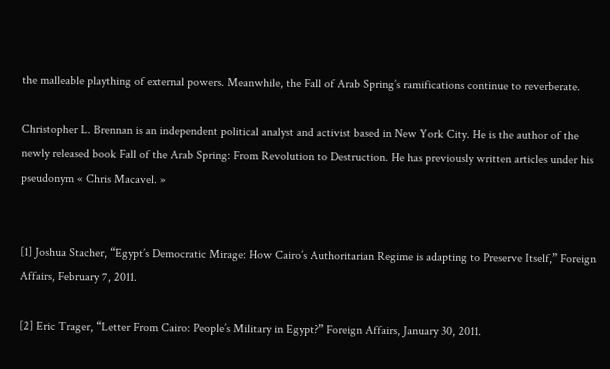the malleable plaything of external powers. Meanwhile, the Fall of Arab Spring’s ramifications continue to reverberate.

Christopher L. Brennan is an independent political analyst and activist based in New York City. He is the author of the newly released book Fall of the Arab Spring: From Revolution to Destruction. He has previously written articles under his pseudonym « Chris Macavel. »


[1] Joshua Stacher, “Egypt’s Democratic Mirage: How Cairo’s Authoritarian Regime is adapting to Preserve Itself,” Foreign Affairs, February 7, 2011.

[2] Eric Trager, “Letter From Cairo: People’s Military in Egypt?” Foreign Affairs, January 30, 2011.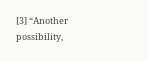[3] “Another possibility,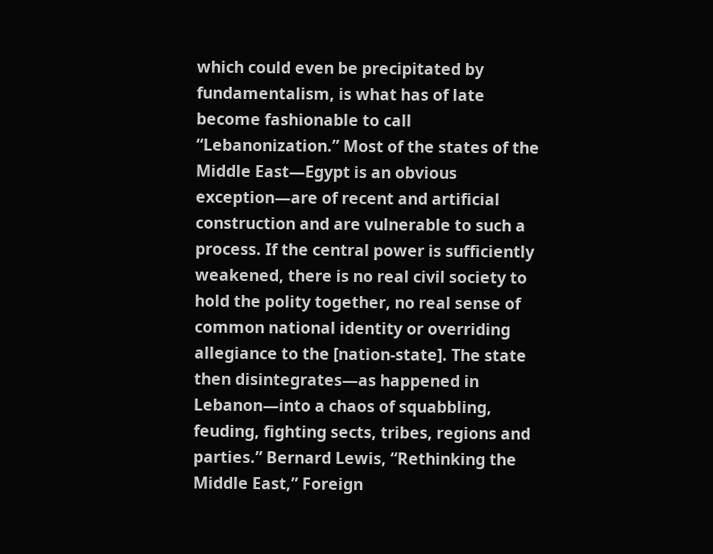which could even be precipitated by fundamentalism, is what has of late become fashionable to call “Lebanonization.” Most of the states of the Middle East—Egypt is an obvious exception—are of recent and artificial construction and are vulnerable to such a process. If the central power is sufficiently weakened, there is no real civil society to hold the polity together, no real sense of common national identity or overriding allegiance to the [nation-state]. The state then disintegrates—as happened in Lebanon—into a chaos of squabbling, feuding, fighting sects, tribes, regions and parties.” Bernard Lewis, “Rethinking the Middle East,” Foreign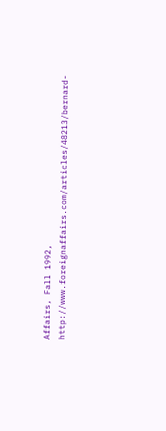Affairs, Fall 1992, http://www.foreignaffairs.com/articles/48213/bernard-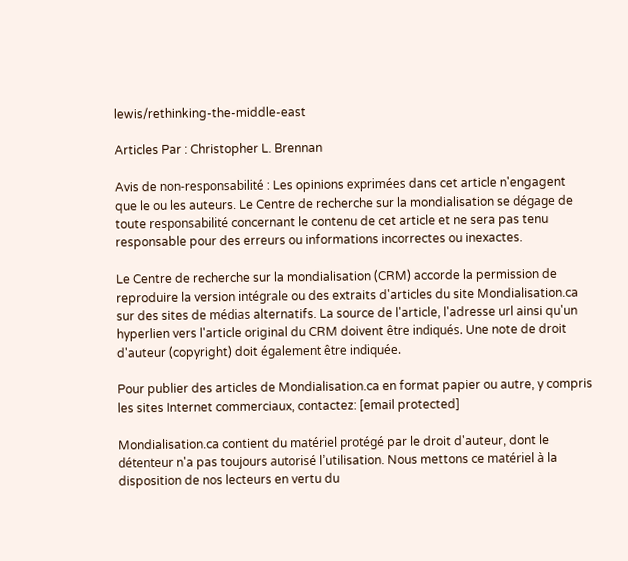lewis/rethinking-the-middle-east

Articles Par : Christopher L. Brennan

Avis de non-responsabilité : Les opinions exprimées dans cet article n'engagent que le ou les auteurs. Le Centre de recherche sur la mondialisation se dégage de toute responsabilité concernant le contenu de cet article et ne sera pas tenu responsable pour des erreurs ou informations incorrectes ou inexactes.

Le Centre de recherche sur la mondialisation (CRM) accorde la permission de reproduire la version intégrale ou des extraits d'articles du site Mondialisation.ca sur des sites de médias alternatifs. La source de l'article, l'adresse url ainsi qu'un hyperlien vers l'article original du CRM doivent être indiqués. Une note de droit d'auteur (copyright) doit également être indiquée.

Pour publier des articles de Mondialisation.ca en format papier ou autre, y compris les sites Internet commerciaux, contactez: [email protected]

Mondialisation.ca contient du matériel protégé par le droit d'auteur, dont le détenteur n'a pas toujours autorisé l’utilisation. Nous mettons ce matériel à la disposition de nos lecteurs en vertu du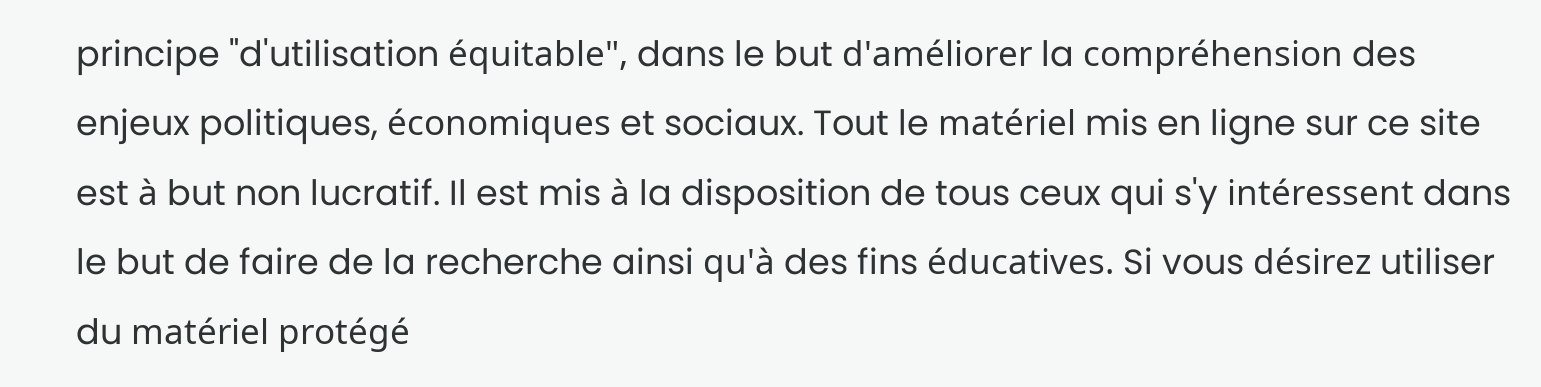principe "d'utilisation équitable", dans le but d'améliorer la compréhension des enjeux politiques, économiques et sociaux. Tout le matériel mis en ligne sur ce site est à but non lucratif. Il est mis à la disposition de tous ceux qui s'y intéressent dans le but de faire de la recherche ainsi qu'à des fins éducatives. Si vous désirez utiliser du matériel protégé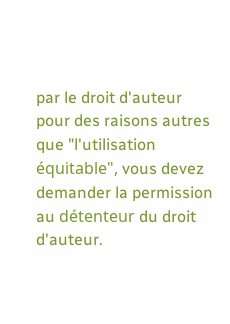par le droit d'auteur pour des raisons autres que "l'utilisation équitable", vous devez demander la permission au détenteur du droit d'auteur.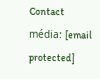Contact média: [email protected]